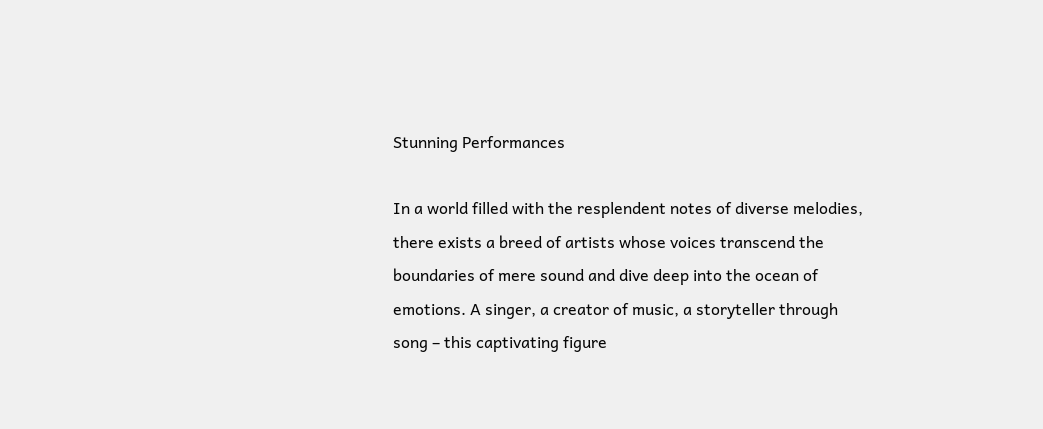Stunning Performances

In a world filled with the resplendent notes of diverse melodies, there exists a breed of artists whose voices transcend the boundaries of mere sound and dive deep into the ocean of emotions. A singer, a creator of music, a storyteller through song – this captivating figure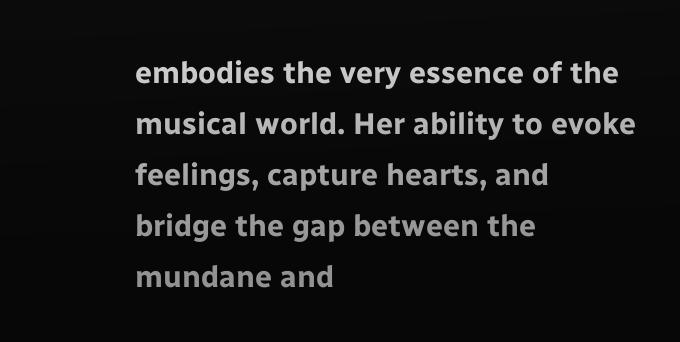embodies the very essence of the musical world. Her ability to evoke feelings, capture hearts, and bridge the gap between the mundane and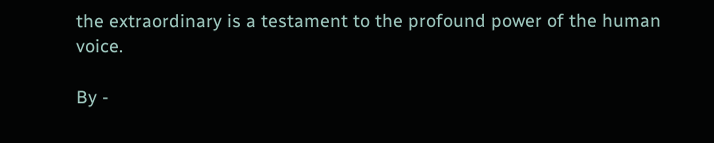the extraordinary is a testament to the profound power of the human voice.

By -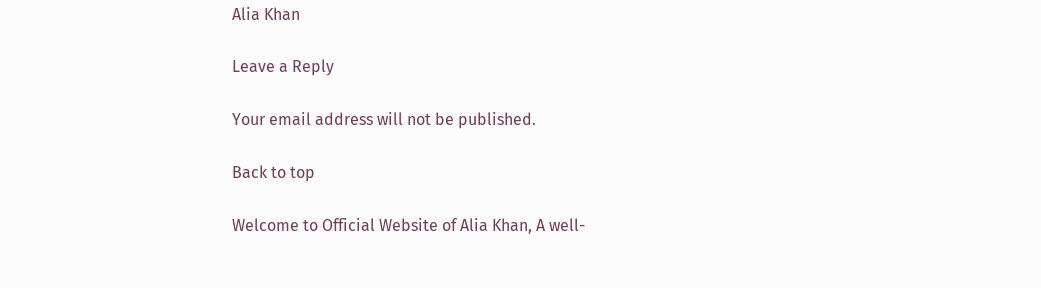Alia Khan

Leave a Reply

Your email address will not be published.

Back to top

Welcome to Official Website of Alia Khan, A well-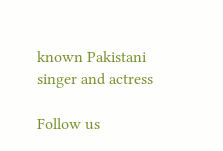known Pakistani singer and actress

Follow us